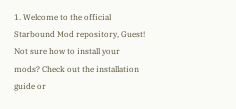1. Welcome to the official Starbound Mod repository, Guest! Not sure how to install your mods? Check out the installation guide or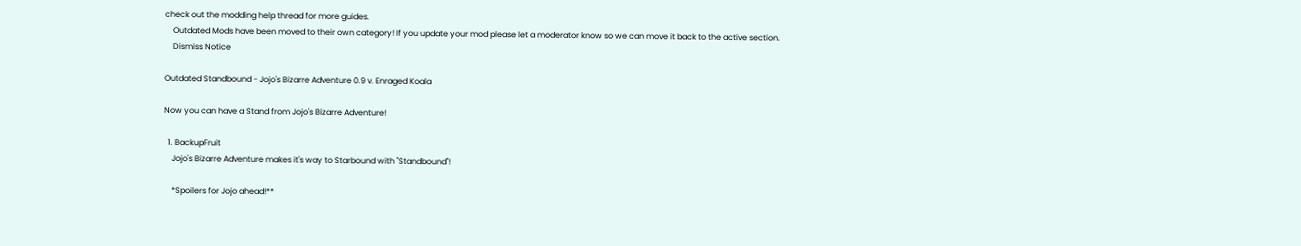check out the modding help thread for more guides.
    Outdated Mods have been moved to their own category! If you update your mod please let a moderator know so we can move it back to the active section.
    Dismiss Notice

Outdated Standbound - Jojo's Bizarre Adventure 0.9 v. Enraged Koala

Now you can have a Stand from Jojo's Bizarre Adventure!

  1. BackupFruit
    Jojo's Bizarre Adventure makes it's way to Starbound with "Standbound"!

    *Spoilers for Jojo ahead!**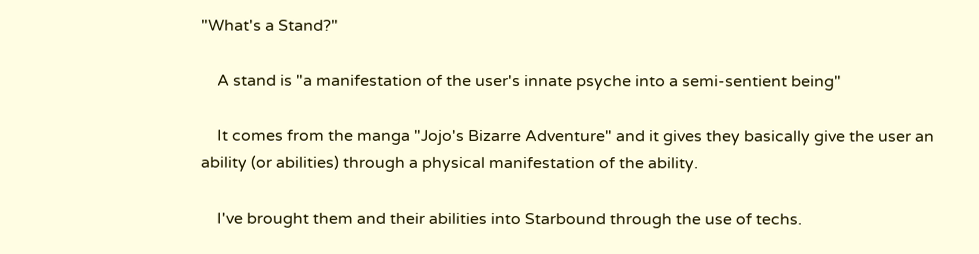"What's a Stand?"

    A stand is "a manifestation of the user's innate psyche into a semi-sentient being"

    It comes from the manga "Jojo's Bizarre Adventure" and it gives they basically give the user an ability (or abilities) through a physical manifestation of the ability.

    I've brought them and their abilities into Starbound through the use of techs.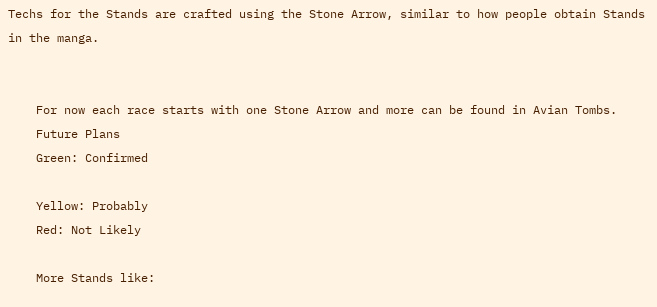Techs for the Stands are crafted using the Stone Arrow, similar to how people obtain Stands in the manga.


    For now each race starts with one Stone Arrow and more can be found in Avian Tombs.
    Future Plans
    Green: Confirmed

    Yellow: Probably
    Red: Not Likely

    More Stands like: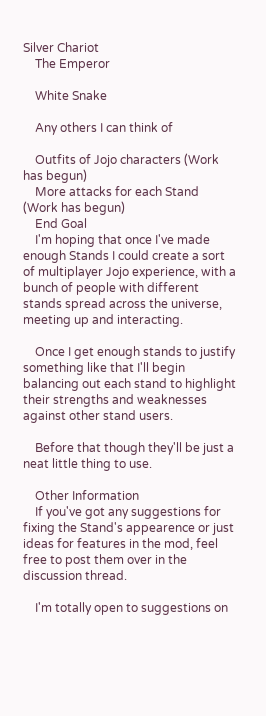Silver Chariot
    The Emperor

    White Snake

    Any others I can think of

    Outfits of Jojo characters (Work has begun)
    More attacks for each Stand (Work has begun)
    End Goal
    I'm hoping that once I've made enough Stands I could create a sort of multiplayer Jojo experience, with a bunch of people with different stands spread across the universe, meeting up and interacting.

    Once I get enough stands to justify something like that I'll begin balancing out each stand to highlight their strengths and weaknesses against other stand users.

    Before that though they'll be just a neat little thing to use.

    Other Information
    If you've got any suggestions for fixing the Stand's appearence or just ideas for features in the mod, feel free to post them over in the discussion thread.

    I'm totally open to suggestions on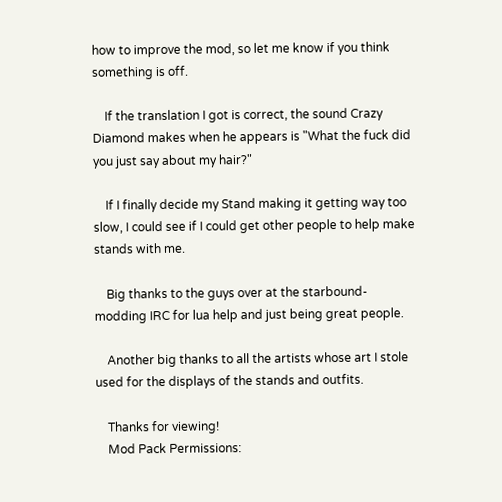how to improve the mod, so let me know if you think something is off.

    If the translation I got is correct, the sound Crazy Diamond makes when he appears is "What the fuck did you just say about my hair?"

    If I finally decide my Stand making it getting way too slow, I could see if I could get other people to help make stands with me.

    Big thanks to the guys over at the starbound-modding IRC for lua help and just being great people.

    Another big thanks to all the artists whose art I stole used for the displays of the stands and outfits.

    Thanks for viewing!
    Mod Pack Permissions: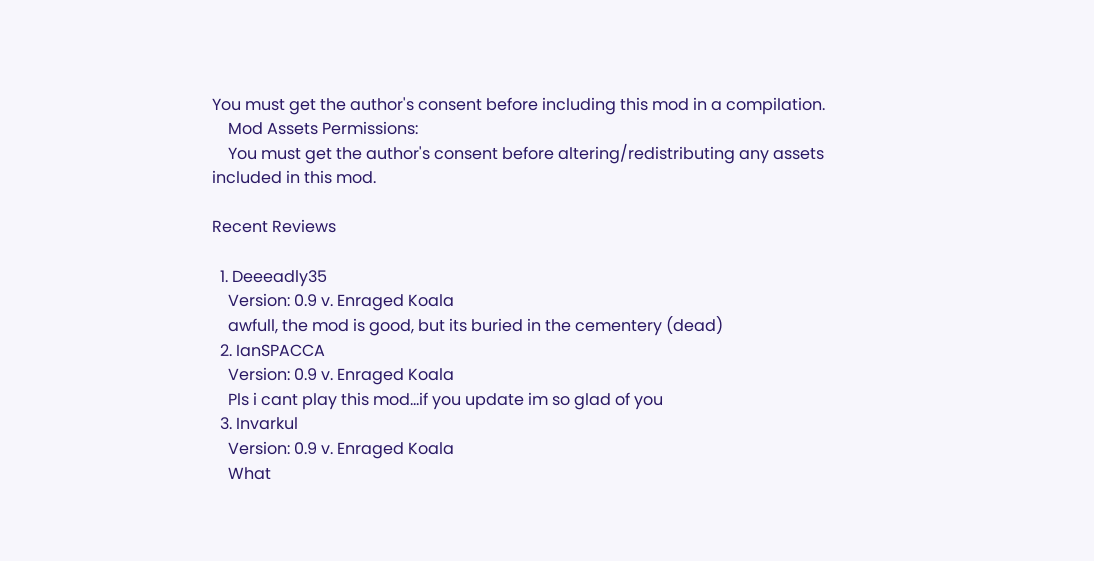You must get the author's consent before including this mod in a compilation.
    Mod Assets Permissions:
    You must get the author's consent before altering/redistributing any assets included in this mod.

Recent Reviews

  1. Deeeadly35
    Version: 0.9 v. Enraged Koala
    awfull, the mod is good, but its buried in the cementery (dead)
  2. IanSPACCA
    Version: 0.9 v. Enraged Koala
    Pls i cant play this mod...if you update im so glad of you
  3. Invarkul
    Version: 0.9 v. Enraged Koala
    What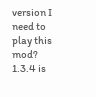version I need to play this mod? 1.3.4 is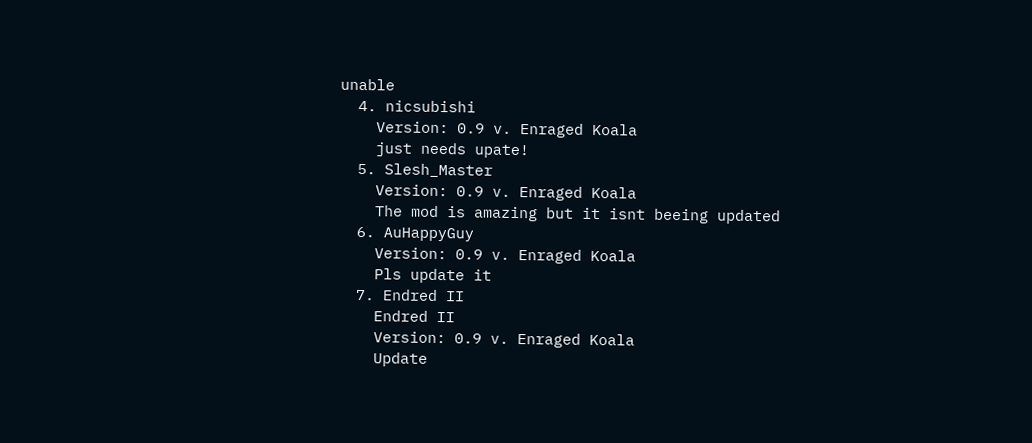unable
  4. nicsubishi
    Version: 0.9 v. Enraged Koala
    just needs upate!
  5. Slesh_Master
    Version: 0.9 v. Enraged Koala
    The mod is amazing but it isnt beeing updated
  6. AuHappyGuy
    Version: 0.9 v. Enraged Koala
    Pls update it
  7. Endred II
    Endred II
    Version: 0.9 v. Enraged Koala
    Update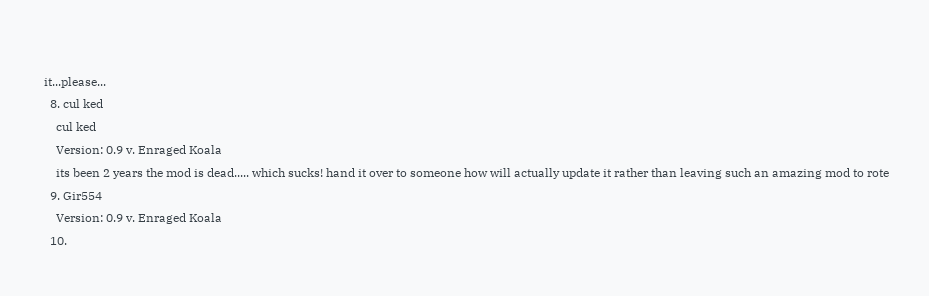it...please...
  8. cul ked
    cul ked
    Version: 0.9 v. Enraged Koala
    its been 2 years the mod is dead..... which sucks! hand it over to someone how will actually update it rather than leaving such an amazing mod to rote
  9. Gir554
    Version: 0.9 v. Enraged Koala
  10.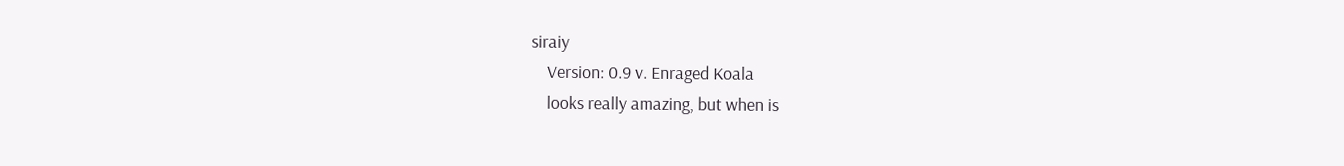siraiy
    Version: 0.9 v. Enraged Koala
    looks really amazing, but when is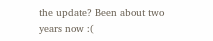the update? Been about two years now :(